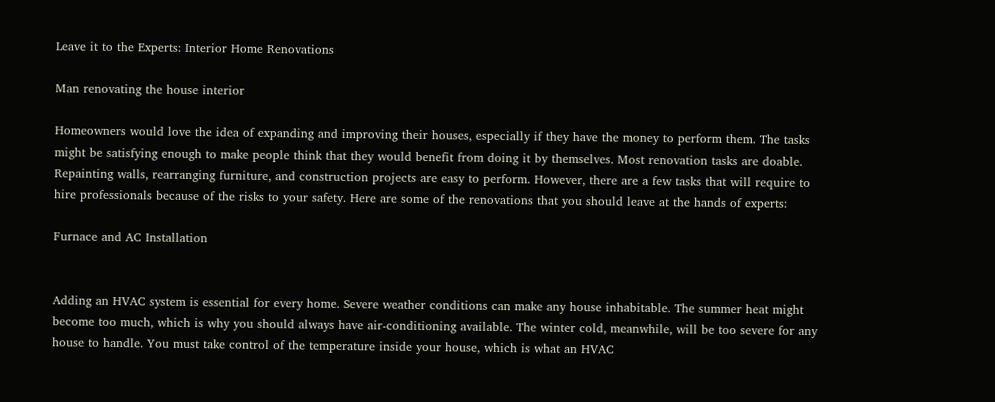Leave it to the Experts: Interior Home Renovations

Man renovating the house interior

Homeowners would love the idea of expanding and improving their houses, especially if they have the money to perform them. The tasks might be satisfying enough to make people think that they would benefit from doing it by themselves. Most renovation tasks are doable. Repainting walls, rearranging furniture, and construction projects are easy to perform. However, there are a few tasks that will require to hire professionals because of the risks to your safety. Here are some of the renovations that you should leave at the hands of experts:

Furnace and AC Installation


Adding an HVAC system is essential for every home. Severe weather conditions can make any house inhabitable. The summer heat might become too much, which is why you should always have air-conditioning available. The winter cold, meanwhile, will be too severe for any house to handle. You must take control of the temperature inside your house, which is what an HVAC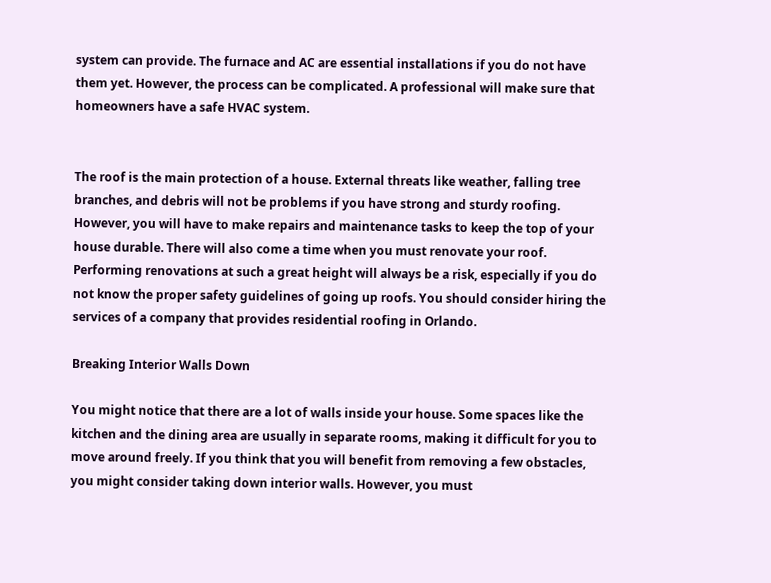system can provide. The furnace and AC are essential installations if you do not have them yet. However, the process can be complicated. A professional will make sure that homeowners have a safe HVAC system.


The roof is the main protection of a house. External threats like weather, falling tree branches, and debris will not be problems if you have strong and sturdy roofing. However, you will have to make repairs and maintenance tasks to keep the top of your house durable. There will also come a time when you must renovate your roof. Performing renovations at such a great height will always be a risk, especially if you do not know the proper safety guidelines of going up roofs. You should consider hiring the services of a company that provides residential roofing in Orlando.

Breaking Interior Walls Down

You might notice that there are a lot of walls inside your house. Some spaces like the kitchen and the dining area are usually in separate rooms, making it difficult for you to move around freely. If you think that you will benefit from removing a few obstacles, you might consider taking down interior walls. However, you must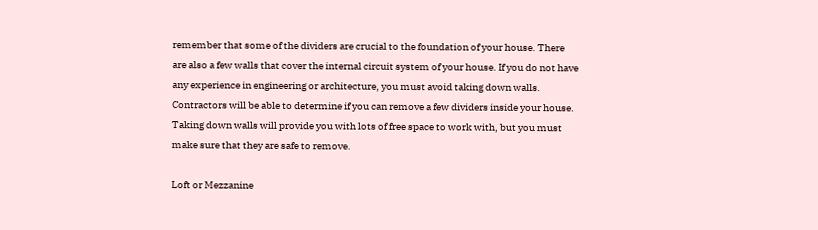remember that some of the dividers are crucial to the foundation of your house. There are also a few walls that cover the internal circuit system of your house. If you do not have any experience in engineering or architecture, you must avoid taking down walls. Contractors will be able to determine if you can remove a few dividers inside your house. Taking down walls will provide you with lots of free space to work with, but you must make sure that they are safe to remove.

Loft or Mezzanine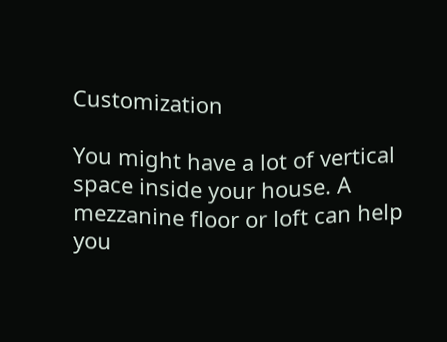Customization

You might have a lot of vertical space inside your house. A mezzanine floor or loft can help you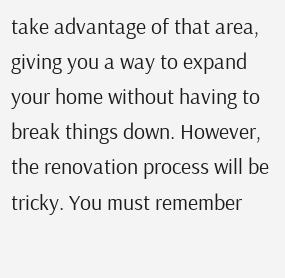take advantage of that area, giving you a way to expand your home without having to break things down. However, the renovation process will be tricky. You must remember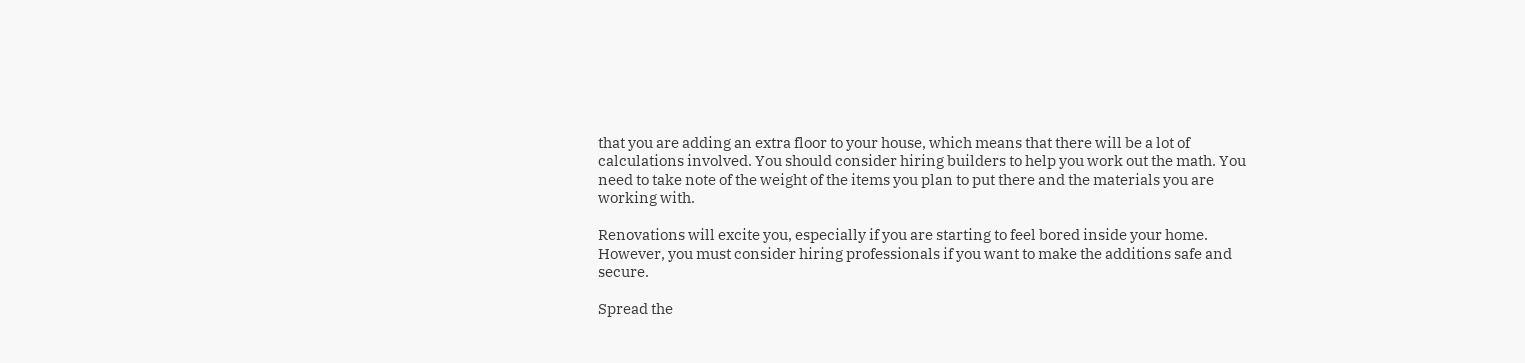that you are adding an extra floor to your house, which means that there will be a lot of calculations involved. You should consider hiring builders to help you work out the math. You need to take note of the weight of the items you plan to put there and the materials you are working with.

Renovations will excite you, especially if you are starting to feel bored inside your home. However, you must consider hiring professionals if you want to make the additions safe and secure.

Spread the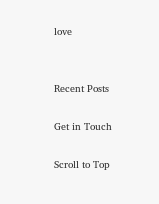love


Recent Posts

Get in Touch

Scroll to Top